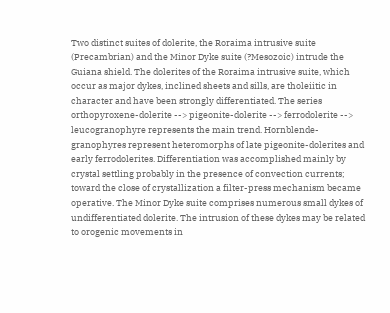Two distinct suites of dolerite, the Roraima intrusive suite (Precambrian) and the Minor Dyke suite (?Mesozoic) intrude the Guiana shield. The dolerites of the Roraima intrusive suite, which occur as major dykes, inclined sheets and sills, are tholeiitic in character and have been strongly differentiated. The series orthopyroxene-dolerite --> pigeonite-dolerite --> ferrodolerite --> leucogranophyre represents the main trend. Hornblende-granophyres represent heteromorphs of late pigeonite-dolerites and early ferrodolerites. Differentiation was accomplished mainly by crystal settling probably in the presence of convection currents; toward the close of crystallization a filter-press mechanism became operative. The Minor Dyke suite comprises numerous small dykes of undifferentiated dolerite. The intrusion of these dykes may be related to orogenic movements in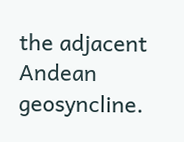the adjacent Andean geosyncline.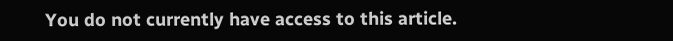You do not currently have access to this article.